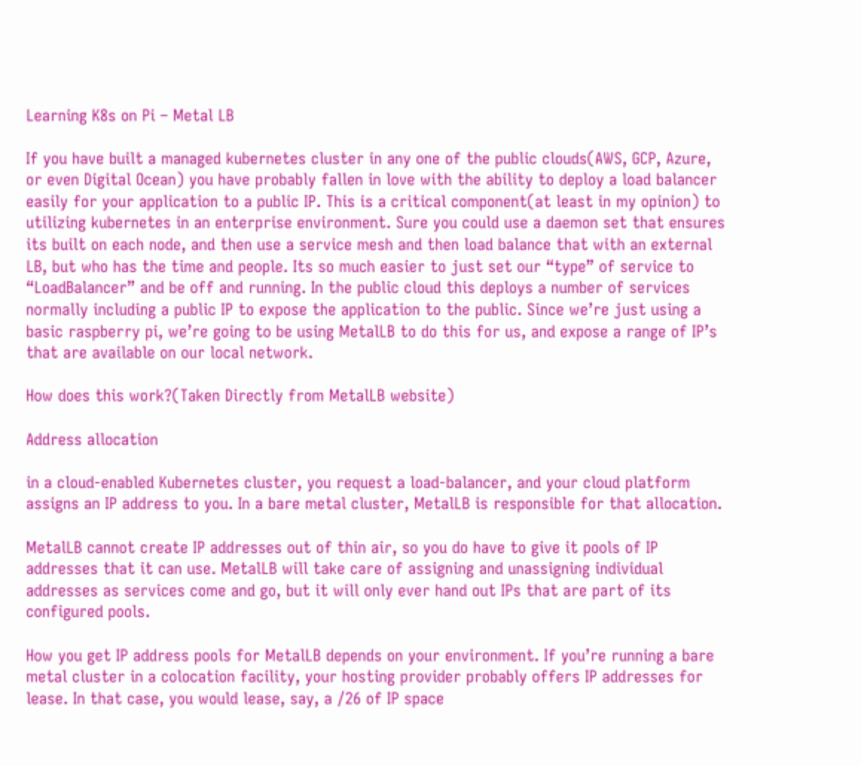Learning K8s on Pi – Metal LB

If you have built a managed kubernetes cluster in any one of the public clouds(AWS, GCP, Azure, or even Digital Ocean) you have probably fallen in love with the ability to deploy a load balancer easily for your application to a public IP. This is a critical component(at least in my opinion) to utilizing kubernetes in an enterprise environment. Sure you could use a daemon set that ensures its built on each node, and then use a service mesh and then load balance that with an external LB, but who has the time and people. Its so much easier to just set our “type” of service to “LoadBalancer” and be off and running. In the public cloud this deploys a number of services normally including a public IP to expose the application to the public. Since we’re just using a basic raspberry pi, we’re going to be using MetalLB to do this for us, and expose a range of IP’s that are available on our local network.

How does this work?(Taken Directly from MetalLB website)

Address allocation

in a cloud-enabled Kubernetes cluster, you request a load-balancer, and your cloud platform assigns an IP address to you. In a bare metal cluster, MetalLB is responsible for that allocation.

MetalLB cannot create IP addresses out of thin air, so you do have to give it pools of IP addresses that it can use. MetalLB will take care of assigning and unassigning individual addresses as services come and go, but it will only ever hand out IPs that are part of its configured pools.

How you get IP address pools for MetalLB depends on your environment. If you’re running a bare metal cluster in a colocation facility, your hosting provider probably offers IP addresses for lease. In that case, you would lease, say, a /26 of IP space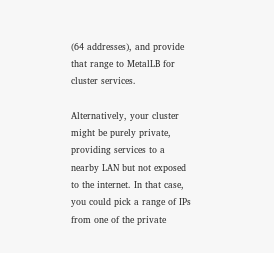(64 addresses), and provide that range to MetalLB for cluster services.

Alternatively, your cluster might be purely private, providing services to a nearby LAN but not exposed to the internet. In that case, you could pick a range of IPs from one of the private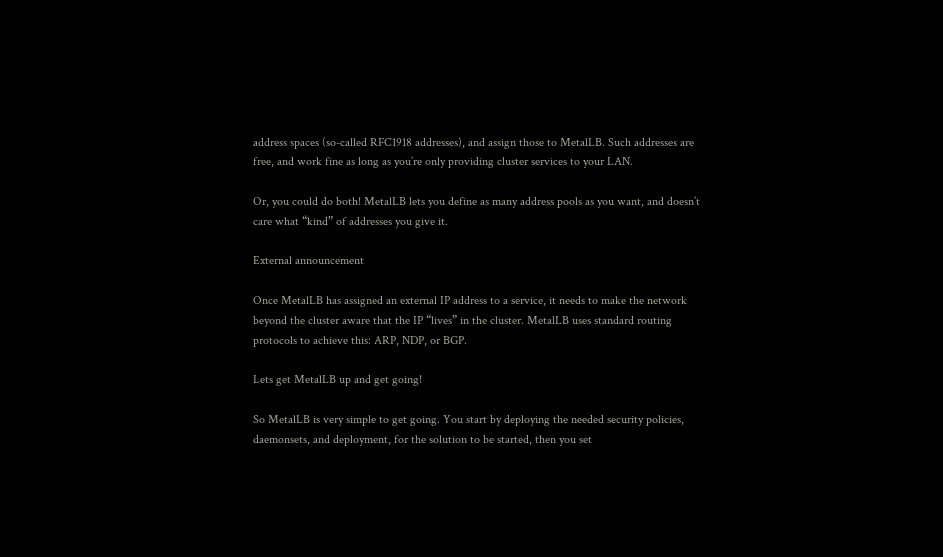address spaces (so-called RFC1918 addresses), and assign those to MetalLB. Such addresses are free, and work fine as long as you’re only providing cluster services to your LAN.

Or, you could do both! MetalLB lets you define as many address pools as you want, and doesn’t care what “kind” of addresses you give it.

External announcement

Once MetalLB has assigned an external IP address to a service, it needs to make the network beyond the cluster aware that the IP “lives” in the cluster. MetalLB uses standard routing protocols to achieve this: ARP, NDP, or BGP.

Lets get MetalLB up and get going!

So MetalLB is very simple to get going. You start by deploying the needed security policies, daemonsets, and deployment, for the solution to be started, then you set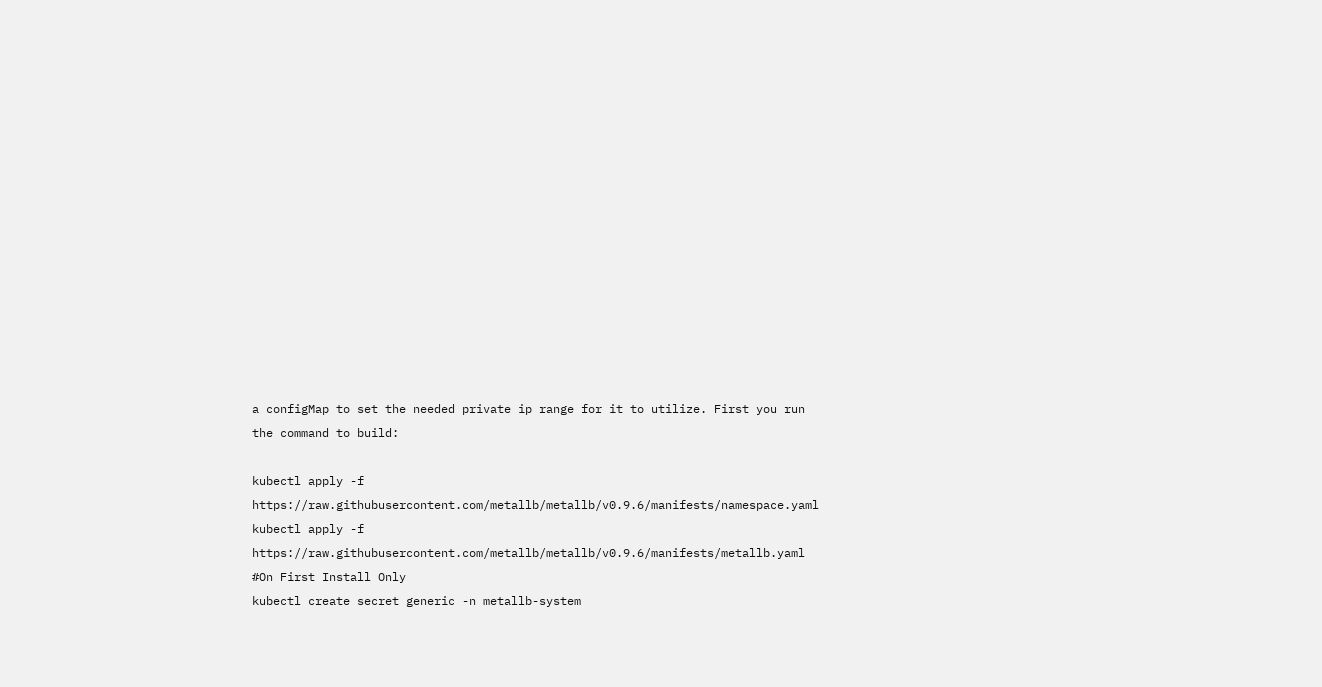a configMap to set the needed private ip range for it to utilize. First you run the command to build:

kubectl apply -f https://raw.githubusercontent.com/metallb/metallb/v0.9.6/manifests/namespace.yaml
kubectl apply -f https://raw.githubusercontent.com/metallb/metallb/v0.9.6/manifests/metallb.yaml
#On First Install Only
kubectl create secret generic -n metallb-system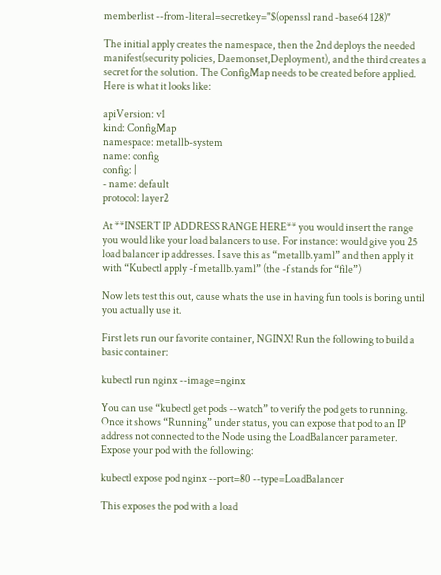memberlist --from-literal=secretkey="$(openssl rand -base64 128)"

The initial apply creates the namespace, then the 2nd deploys the needed manifest(security policies, Daemonset,Deployment), and the third creates a secret for the solution. The ConfigMap needs to be created before applied. Here is what it looks like:

apiVersion: v1
kind: ConfigMap
namespace: metallb-system
name: config
config: |
- name: default
protocol: layer2

At **INSERT IP ADDRESS RANGE HERE** you would insert the range you would like your load balancers to use. For instance: would give you 25 load balancer ip addresses. I save this as “metallb.yaml” and then apply it with “Kubectl apply -f metallb.yaml” (the -f stands for “file”)

Now lets test this out, cause whats the use in having fun tools is boring until you actually use it.

First lets run our favorite container, NGINX! Run the following to build a basic container:

kubectl run nginx --image=nginx

You can use “kubectl get pods --watch” to verify the pod gets to running. Once it shows “Running” under status, you can expose that pod to an IP address not connected to the Node using the LoadBalancer parameter. Expose your pod with the following:

kubectl expose pod nginx --port=80 --type=LoadBalancer

This exposes the pod with a load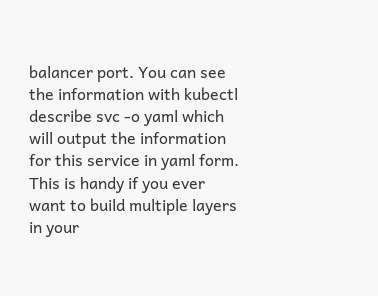balancer port. You can see the information with kubectl describe svc -o yaml which will output the information for this service in yaml form. This is handy if you ever want to build multiple layers in your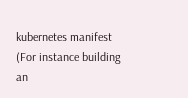kubernetes manifest (For instance building an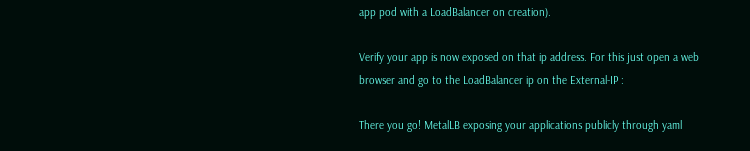app pod with a LoadBalancer on creation).

Verify your app is now exposed on that ip address. For this just open a web browser and go to the LoadBalancer ip on the External-IP :

There you go! MetalLB exposing your applications publicly through yaml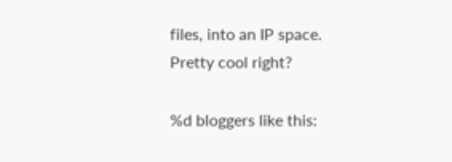files, into an IP space. Pretty cool right?

%d bloggers like this: